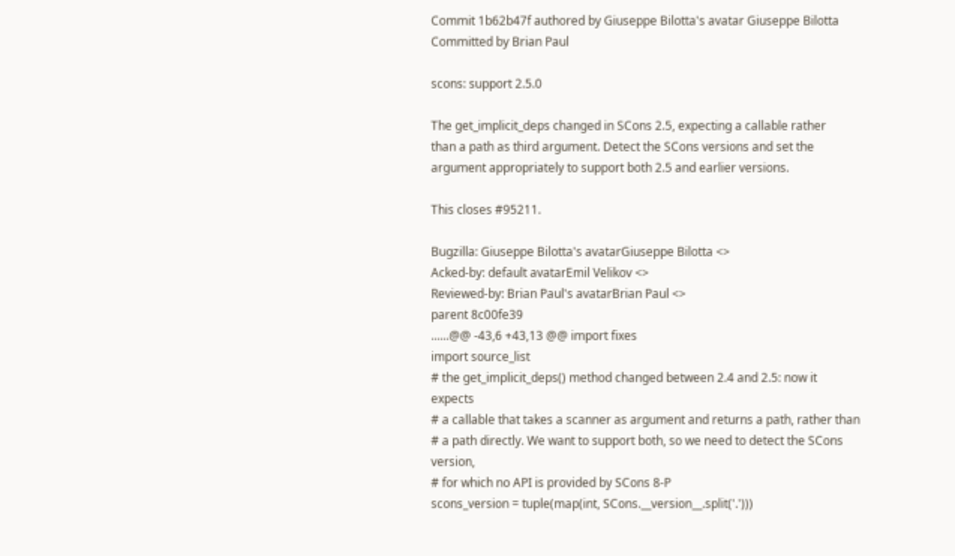Commit 1b62b47f authored by Giuseppe Bilotta's avatar Giuseppe Bilotta Committed by Brian Paul

scons: support 2.5.0

The get_implicit_deps changed in SCons 2.5, expecting a callable rather
than a path as third argument. Detect the SCons versions and set the
argument appropriately to support both 2.5 and earlier versions.

This closes #95211.

Bugzilla: Giuseppe Bilotta's avatarGiuseppe Bilotta <>
Acked-by: default avatarEmil Velikov <>
Reviewed-by: Brian Paul's avatarBrian Paul <>
parent 8c00fe39
......@@ -43,6 +43,13 @@ import fixes
import source_list
# the get_implicit_deps() method changed between 2.4 and 2.5: now it expects
# a callable that takes a scanner as argument and returns a path, rather than
# a path directly. We want to support both, so we need to detect the SCons version,
# for which no API is provided by SCons 8-P
scons_version = tuple(map(int, SCons.__version__.split('.')))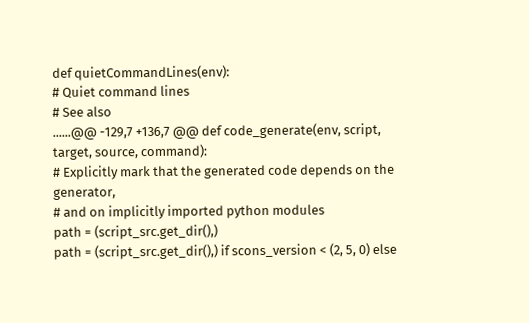def quietCommandLines(env):
# Quiet command lines
# See also
......@@ -129,7 +136,7 @@ def code_generate(env, script, target, source, command):
# Explicitly mark that the generated code depends on the generator,
# and on implicitly imported python modules
path = (script_src.get_dir(),)
path = (script_src.get_dir(),) if scons_version < (2, 5, 0) else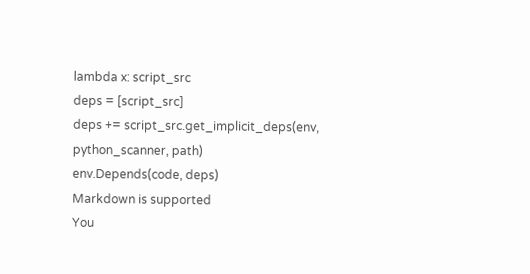lambda x: script_src
deps = [script_src]
deps += script_src.get_implicit_deps(env, python_scanner, path)
env.Depends(code, deps)
Markdown is supported
You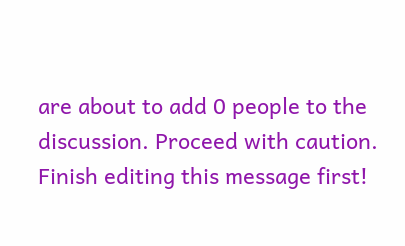are about to add 0 people to the discussion. Proceed with caution.
Finish editing this message first!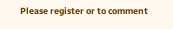Please register or to comment